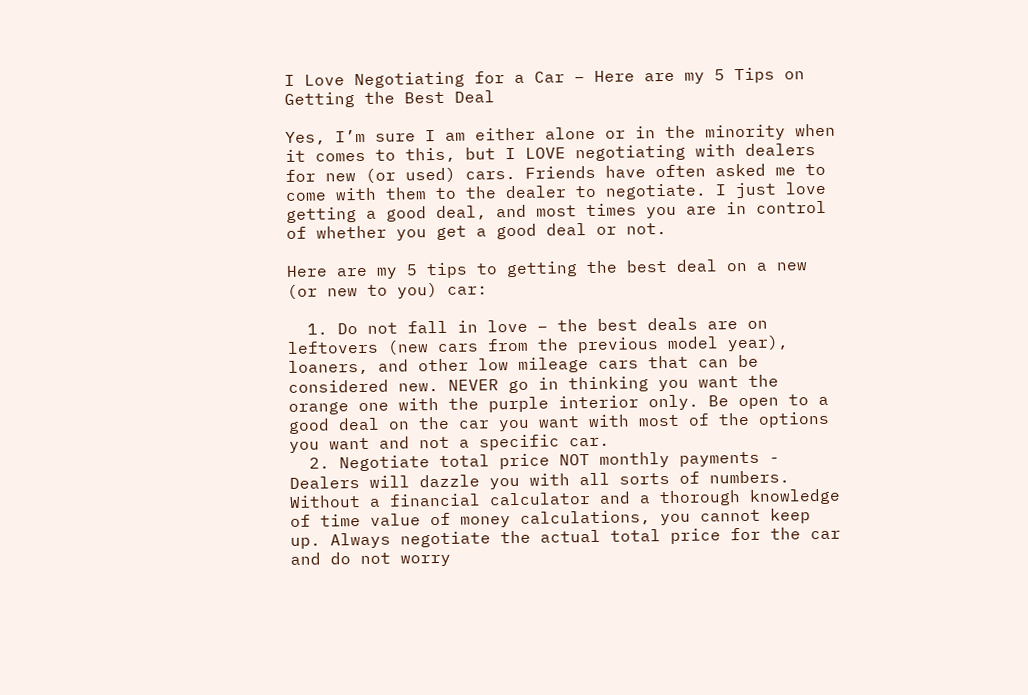I Love Negotiating for a Car – Here are my 5 Tips on Getting the Best Deal

Yes, I’m sure I am either alone or in the minority when it comes to this, but I LOVE negotiating with dealers for new (or used) cars. Friends have often asked me to come with them to the dealer to negotiate. I just love getting a good deal, and most times you are in control of whether you get a good deal or not.

Here are my 5 tips to getting the best deal on a new (or new to you) car:

  1. Do not fall in love – the best deals are on leftovers (new cars from the previous model year), loaners, and other low mileage cars that can be considered new. NEVER go in thinking you want the orange one with the purple interior only. Be open to a good deal on the car you want with most of the options you want and not a specific car.
  2. Negotiate total price NOT monthly payments - Dealers will dazzle you with all sorts of numbers. Without a financial calculator and a thorough knowledge of time value of money calculations, you cannot keep up. Always negotiate the actual total price for the car and do not worry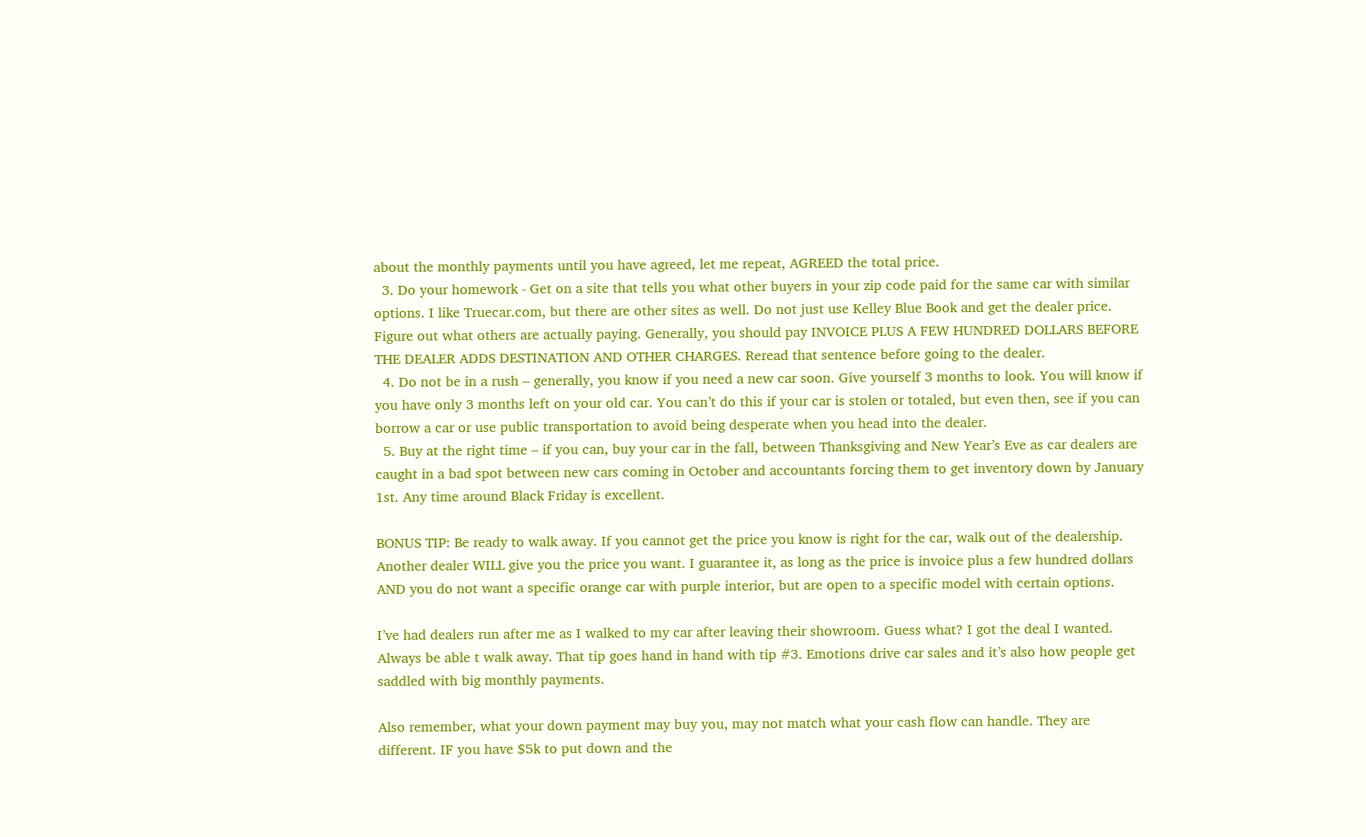about the monthly payments until you have agreed, let me repeat, AGREED the total price.
  3. Do your homework - Get on a site that tells you what other buyers in your zip code paid for the same car with similar options. I like Truecar.com, but there are other sites as well. Do not just use Kelley Blue Book and get the dealer price. Figure out what others are actually paying. Generally, you should pay INVOICE PLUS A FEW HUNDRED DOLLARS BEFORE THE DEALER ADDS DESTINATION AND OTHER CHARGES. Reread that sentence before going to the dealer.
  4. Do not be in a rush – generally, you know if you need a new car soon. Give yourself 3 months to look. You will know if you have only 3 months left on your old car. You can’t do this if your car is stolen or totaled, but even then, see if you can borrow a car or use public transportation to avoid being desperate when you head into the dealer.
  5. Buy at the right time – if you can, buy your car in the fall, between Thanksgiving and New Year’s Eve as car dealers are caught in a bad spot between new cars coming in October and accountants forcing them to get inventory down by January 1st. Any time around Black Friday is excellent.

BONUS TIP: Be ready to walk away. If you cannot get the price you know is right for the car, walk out of the dealership. Another dealer WILL give you the price you want. I guarantee it, as long as the price is invoice plus a few hundred dollars AND you do not want a specific orange car with purple interior, but are open to a specific model with certain options.

I’ve had dealers run after me as I walked to my car after leaving their showroom. Guess what? I got the deal I wanted. Always be able t walk away. That tip goes hand in hand with tip #3. Emotions drive car sales and it’s also how people get saddled with big monthly payments.

Also remember, what your down payment may buy you, may not match what your cash flow can handle. They are different. IF you have $5k to put down and the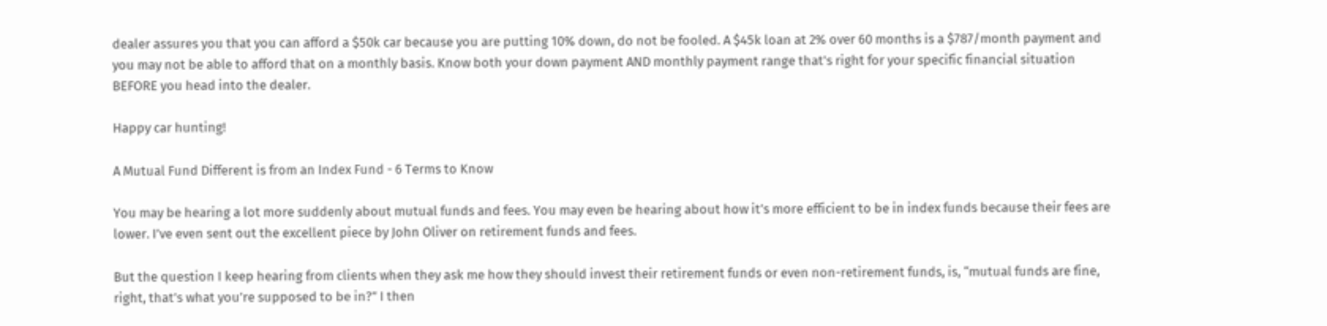dealer assures you that you can afford a $50k car because you are putting 10% down, do not be fooled. A $45k loan at 2% over 60 months is a $787/month payment and you may not be able to afford that on a monthly basis. Know both your down payment AND monthly payment range that's right for your specific financial situation BEFORE you head into the dealer.

Happy car hunting!

A Mutual Fund Different is from an Index Fund - 6 Terms to Know

You may be hearing a lot more suddenly about mutual funds and fees. You may even be hearing about how it’s more efficient to be in index funds because their fees are lower. I’ve even sent out the excellent piece by John Oliver on retirement funds and fees.

But the question I keep hearing from clients when they ask me how they should invest their retirement funds or even non-retirement funds, is, “mutual funds are fine, right, that’s what you’re supposed to be in?” I then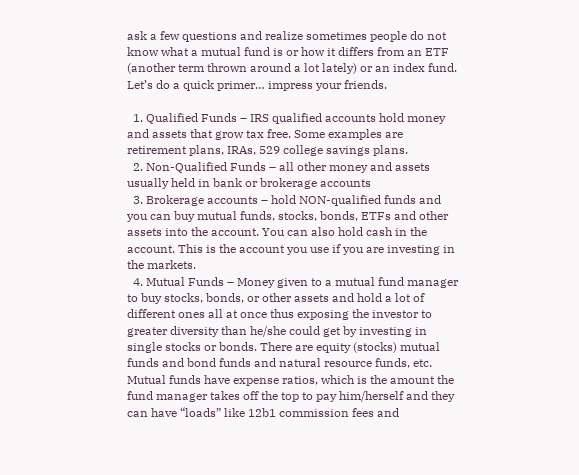ask a few questions and realize sometimes people do not know what a mutual fund is or how it differs from an ETF (another term thrown around a lot lately) or an index fund. Let’s do a quick primer… impress your friends.

  1. Qualified Funds – IRS qualified accounts hold money and assets that grow tax free. Some examples are retirement plans, IRAs, 529 college savings plans.
  2. Non-Qualified Funds – all other money and assets usually held in bank or brokerage accounts
  3. Brokerage accounts – hold NON-qualified funds and you can buy mutual funds, stocks, bonds, ETFs and other assets into the account. You can also hold cash in the account. This is the account you use if you are investing in the markets.
  4. Mutual Funds – Money given to a mutual fund manager to buy stocks, bonds, or other assets and hold a lot of different ones all at once thus exposing the investor to greater diversity than he/she could get by investing in single stocks or bonds. There are equity (stocks) mutual funds and bond funds and natural resource funds, etc. Mutual funds have expense ratios, which is the amount the fund manager takes off the top to pay him/herself and they can have “loads” like 12b1 commission fees and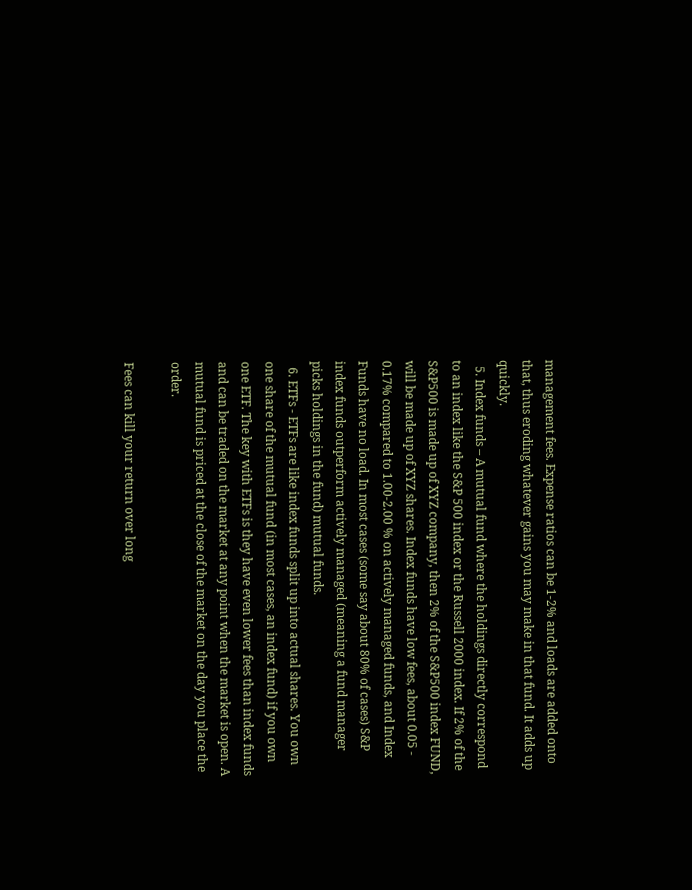management fees. Expense ratios can be 1-2% and loads are added onto that, thus eroding whatever gains you may make in that fund. It adds up quickly.
  5. Index funds – A mutual fund where the holdings directly correspond to an index like the S&P 500 index or the Russell 2000 index. If 2% of the S&P500 is made up of XYZ company, then 2% of the S&P500 index FUND, will be made up of XYZ shares. Index funds have low fees, about 0.05 - 0.17% compared to 1.00-2.00 % on actively managed funds, and Index Funds have no load. In most cases (some say about 80% of cases) S&P index funds outperform actively managed (meaning a fund manager picks holdings in the fund) mutual funds.
  6. ETFs - ETFs are like index funds split up into actual shares. You own one share of the mutual fund (in most cases, an index fund) if you own one ETF. The key with ETFs is they have even lower fees than index funds and can be traded on the market at any point when the market is open. A mutual fund is priced at the close of the market on the day you place the order.

Fees can kill your return over long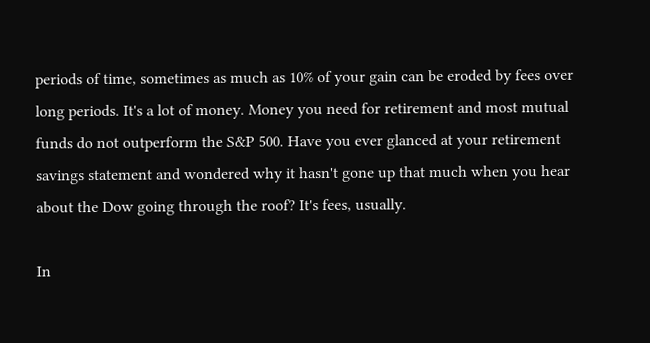periods of time, sometimes as much as 10% of your gain can be eroded by fees over long periods. It's a lot of money. Money you need for retirement and most mutual funds do not outperform the S&P 500. Have you ever glanced at your retirement savings statement and wondered why it hasn't gone up that much when you hear about the Dow going through the roof? It's fees, usually.

In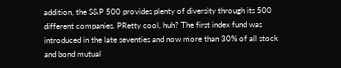addition, the S&P 500 provides plenty of diversity through its 500 different companies. PRetty cool, huh? The first index fund was introduced in the late seventies and now more than 30% of all stock and bond mutual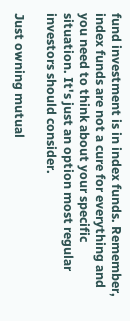fund investment is in index funds. Remember, index funds are not a cure for everything and you need to think about your specific situation. It's just an option most regular investors should consider.

Just owning mutual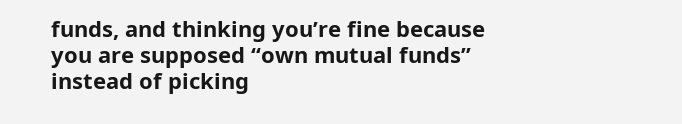funds, and thinking you’re fine because you are supposed “own mutual funds” instead of picking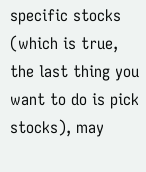specific stocks (which is true, the last thing you want to do is pick stocks), may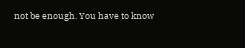not be enough. You have to know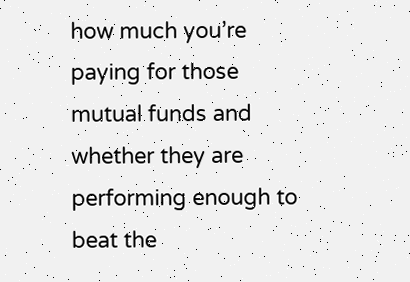how much you’re paying for those mutual funds and whether they are performing enough to beat the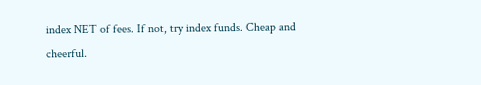index NET of fees. If not, try index funds. Cheap and cheerful.